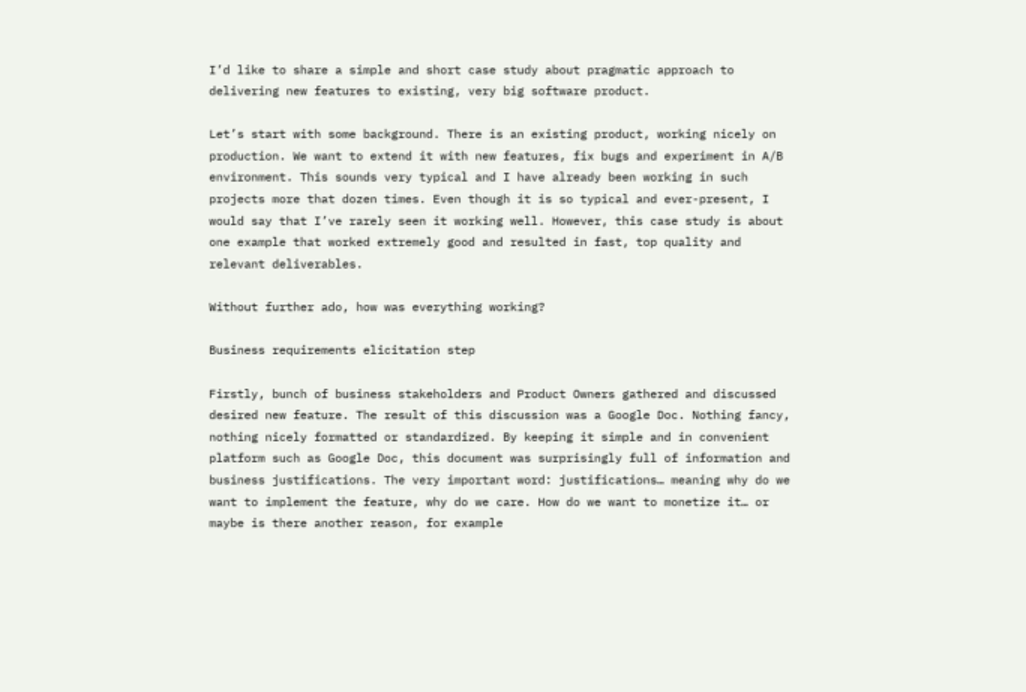I’d like to share a simple and short case study about pragmatic approach to delivering new features to existing, very big software product.

Let’s start with some background. There is an existing product, working nicely on production. We want to extend it with new features, fix bugs and experiment in A/B environment. This sounds very typical and I have already been working in such projects more that dozen times. Even though it is so typical and ever-present, I would say that I’ve rarely seen it working well. However, this case study is about one example that worked extremely good and resulted in fast, top quality and relevant deliverables.

Without further ado, how was everything working?

Business requirements elicitation step

Firstly, bunch of business stakeholders and Product Owners gathered and discussed desired new feature. The result of this discussion was a Google Doc. Nothing fancy, nothing nicely formatted or standardized. By keeping it simple and in convenient platform such as Google Doc, this document was surprisingly full of information and business justifications. The very important word: justifications… meaning why do we want to implement the feature, why do we care. How do we want to monetize it… or maybe is there another reason, for example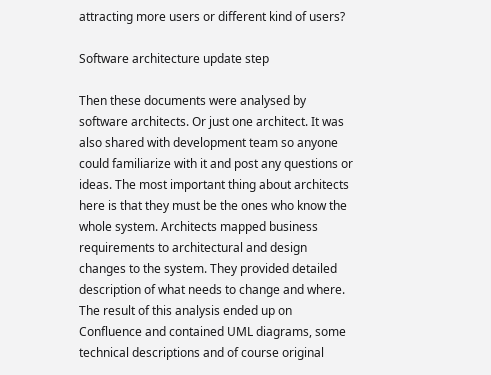attracting more users or different kind of users?

Software architecture update step

Then these documents were analysed by software architects. Or just one architect. It was also shared with development team so anyone could familiarize with it and post any questions or ideas. The most important thing about architects here is that they must be the ones who know the whole system. Architects mapped business requirements to architectural and design changes to the system. They provided detailed description of what needs to change and where. The result of this analysis ended up on Confluence and contained UML diagrams, some technical descriptions and of course original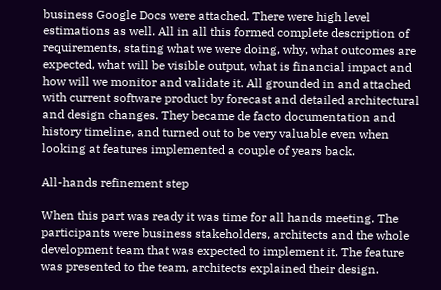business Google Docs were attached. There were high level estimations as well. All in all this formed complete description of requirements, stating what we were doing, why, what outcomes are expected, what will be visible output, what is financial impact and how will we monitor and validate it. All grounded in and attached with current software product by forecast and detailed architectural and design changes. They became de facto documentation and history timeline, and turned out to be very valuable even when looking at features implemented a couple of years back.

All-hands refinement step

When this part was ready it was time for all hands meeting. The participants were business stakeholders, architects and the whole development team that was expected to implement it. The feature was presented to the team, architects explained their design.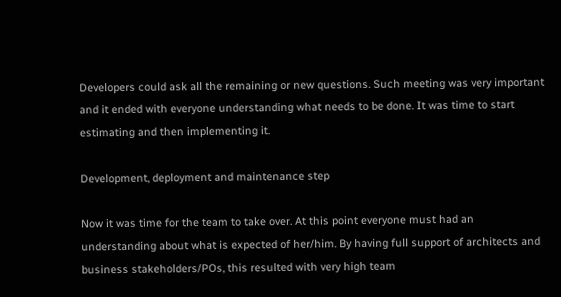Developers could ask all the remaining or new questions. Such meeting was very important and it ended with everyone understanding what needs to be done. It was time to start estimating and then implementing it.

Development, deployment and maintenance step

Now it was time for the team to take over. At this point everyone must had an understanding about what is expected of her/him. By having full support of architects and business stakeholders/POs, this resulted with very high team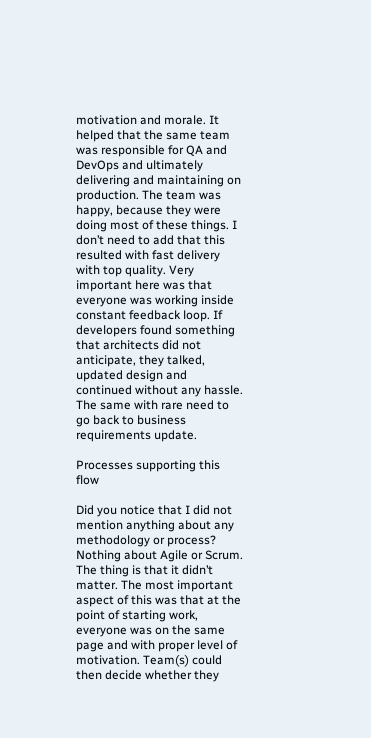motivation and morale. It helped that the same team was responsible for QA and DevOps and ultimately delivering and maintaining on production. The team was happy, because they were doing most of these things. I don’t need to add that this resulted with fast delivery with top quality. Very important here was that everyone was working inside constant feedback loop. If developers found something that architects did not anticipate, they talked, updated design and continued without any hassle. The same with rare need to go back to business requirements update.

Processes supporting this flow

Did you notice that I did not mention anything about any methodology or process? Nothing about Agile or Scrum. The thing is that it didn’t matter. The most important aspect of this was that at the point of starting work, everyone was on the same page and with proper level of motivation. Team(s) could then decide whether they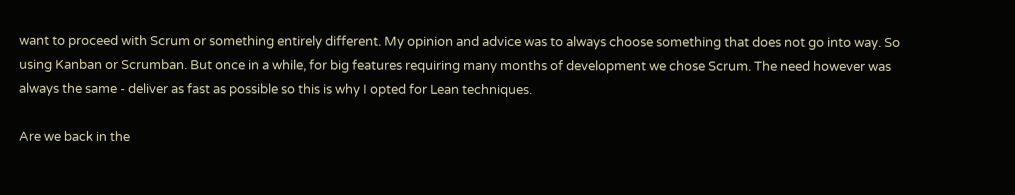want to proceed with Scrum or something entirely different. My opinion and advice was to always choose something that does not go into way. So using Kanban or Scrumban. But once in a while, for big features requiring many months of development we chose Scrum. The need however was always the same - deliver as fast as possible so this is why I opted for Lean techniques.

Are we back in the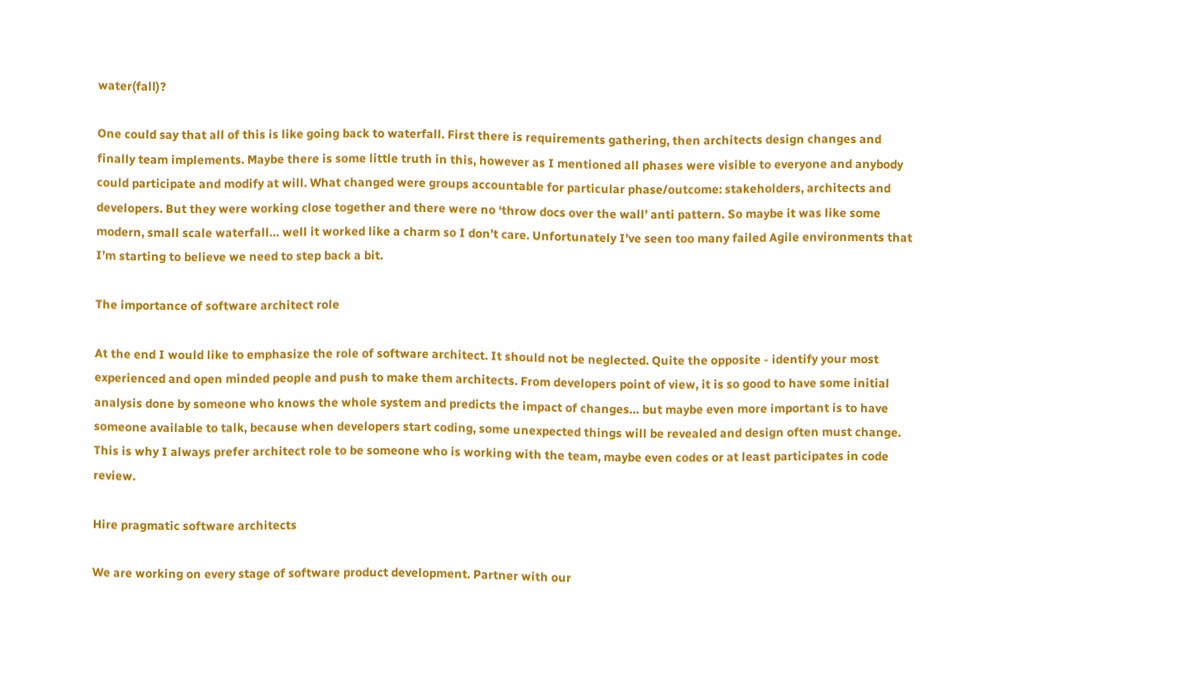water(fall)?

One could say that all of this is like going back to waterfall. First there is requirements gathering, then architects design changes and finally team implements. Maybe there is some little truth in this, however as I mentioned all phases were visible to everyone and anybody could participate and modify at will. What changed were groups accountable for particular phase/outcome: stakeholders, architects and developers. But they were working close together and there were no ‘throw docs over the wall’ anti pattern. So maybe it was like some modern, small scale waterfall… well it worked like a charm so I don’t care. Unfortunately I’ve seen too many failed Agile environments that I’m starting to believe we need to step back a bit.

The importance of software architect role

At the end I would like to emphasize the role of software architect. It should not be neglected. Quite the opposite - identify your most experienced and open minded people and push to make them architects. From developers point of view, it is so good to have some initial analysis done by someone who knows the whole system and predicts the impact of changes… but maybe even more important is to have someone available to talk, because when developers start coding, some unexpected things will be revealed and design often must change. This is why I always prefer architect role to be someone who is working with the team, maybe even codes or at least participates in code review.

Hire pragmatic software architects

We are working on every stage of software product development. Partner with our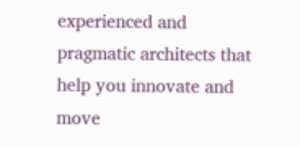experienced and pragmatic architects that help you innovate and move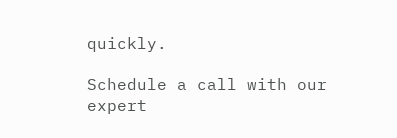quickly.

Schedule a call with our expert